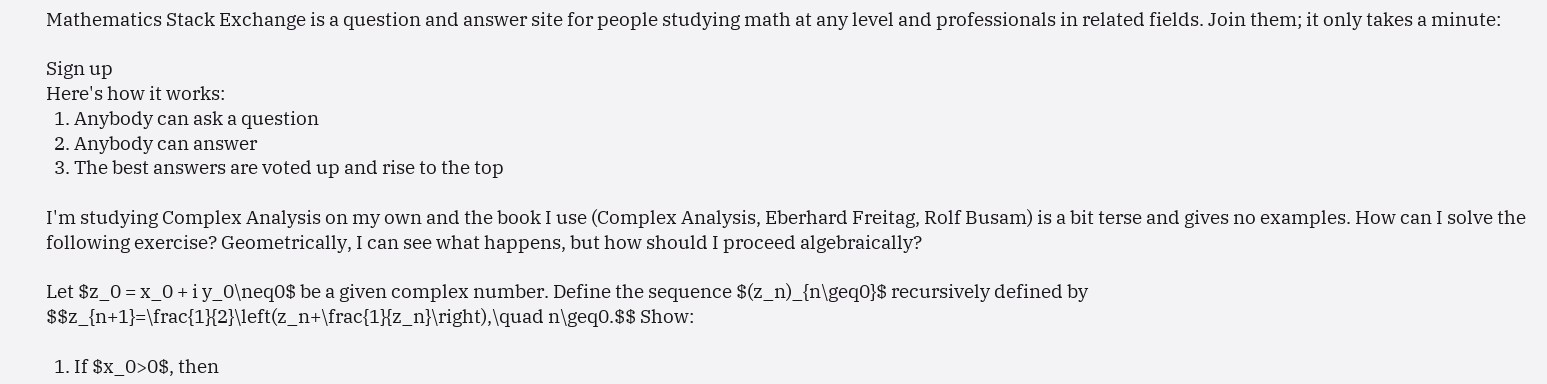Mathematics Stack Exchange is a question and answer site for people studying math at any level and professionals in related fields. Join them; it only takes a minute:

Sign up
Here's how it works:
  1. Anybody can ask a question
  2. Anybody can answer
  3. The best answers are voted up and rise to the top

I'm studying Complex Analysis on my own and the book I use (Complex Analysis, Eberhard Freitag, Rolf Busam) is a bit terse and gives no examples. How can I solve the following exercise? Geometrically, I can see what happens, but how should I proceed algebraically?

Let $z_0 = x_0 + i y_0\neq0$ be a given complex number. Define the sequence $(z_n)_{n\geq0}$ recursively defined by $$z_{n+1}=\frac{1}{2}\left(z_n+\frac{1}{z_n}\right),\quad n\geq0.$$ Show:

  1. If $x_0>0$, then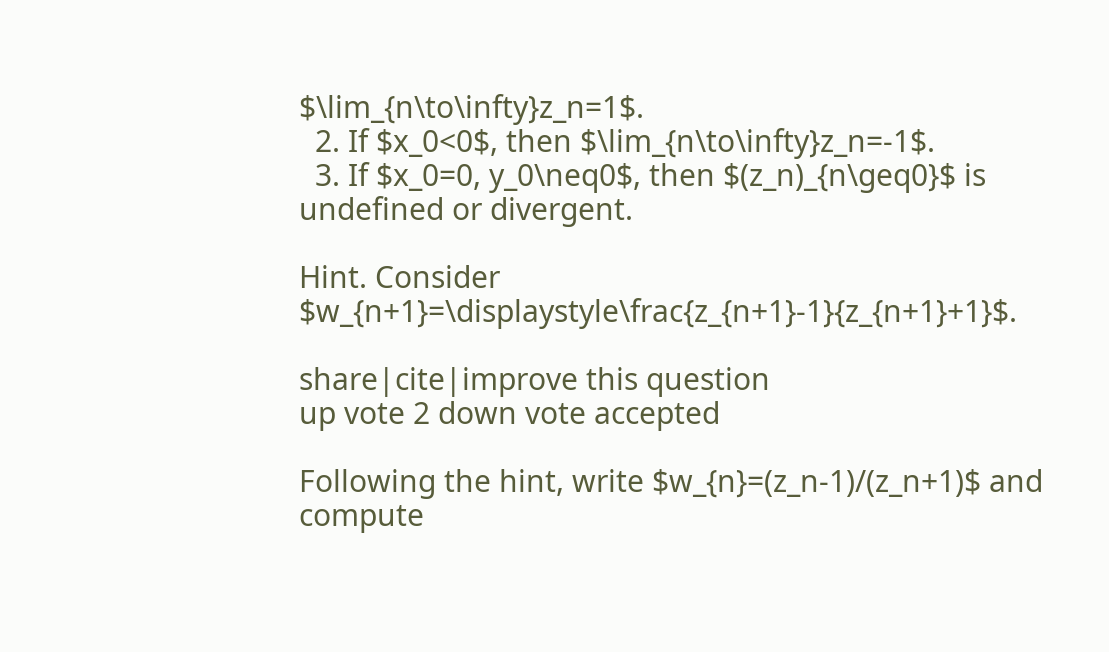$\lim_{n\to\infty}z_n=1$.
  2. If $x_0<0$, then $\lim_{n\to\infty}z_n=-1$.
  3. If $x_0=0, y_0\neq0$, then $(z_n)_{n\geq0}$ is undefined or divergent.

Hint. Consider $w_{n+1}=\displaystyle\frac{z_{n+1}-1}{z_{n+1}+1}$.

share|cite|improve this question
up vote 2 down vote accepted

Following the hint, write $w_{n}=(z_n-1)/(z_n+1)$ and compute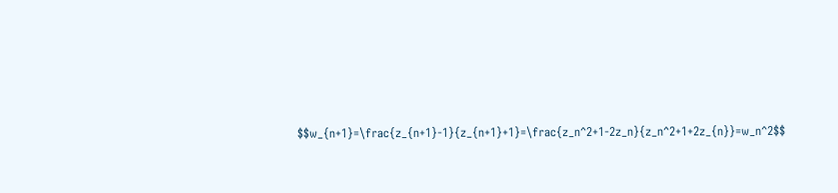$$w_{n+1}=\frac{z_{n+1}-1}{z_{n+1}+1}=\frac{z_n^2+1-2z_n}{z_n^2+1+2z_{n}}=w_n^2$$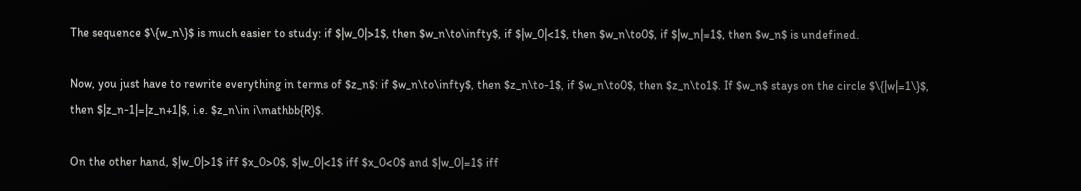The sequence $\{w_n\}$ is much easier to study: if $|w_0|>1$, then $w_n\to\infty$, if $|w_0|<1$, then $w_n\to0$, if $|w_n|=1$, then $w_n$ is undefined.

Now, you just have to rewrite everything in terms of $z_n$: if $w_n\to\infty$, then $z_n\to-1$, if $w_n\to0$, then $z_n\to1$. If $w_n$ stays on the circle $\{|w|=1\}$, then $|z_n-1|=|z_n+1|$, i.e. $z_n\in i\mathbb{R}$.

On the other hand, $|w_0|>1$ iff $x_0>0$, $|w_0|<1$ iff $x_0<0$ and $|w_0|=1$ iff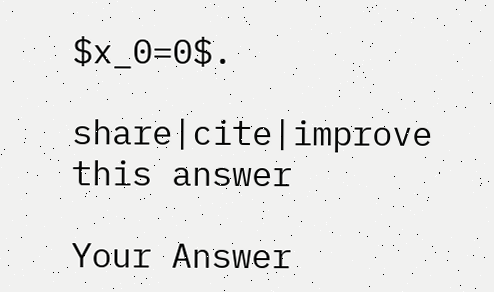$x_0=0$.

share|cite|improve this answer

Your Answer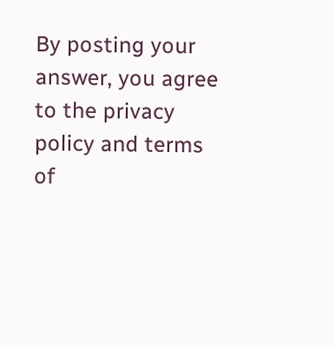By posting your answer, you agree to the privacy policy and terms of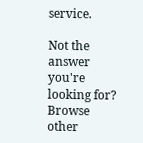service.

Not the answer you're looking for? Browse other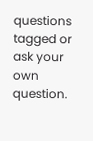questions tagged or ask your own question.